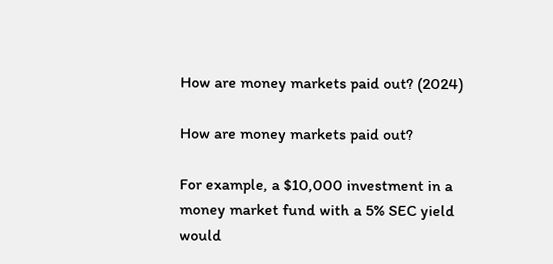How are money markets paid out? (2024)

How are money markets paid out?

For example, a $10,000 investment in a money market fund with a 5% SEC yield would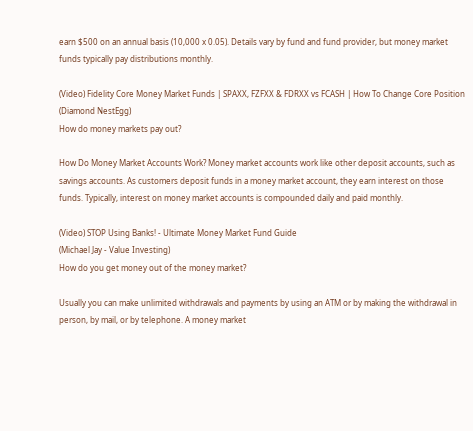earn $500 on an annual basis (10,000 x 0.05). Details vary by fund and fund provider, but money market funds typically pay distributions monthly.

(Video) Fidelity Core Money Market Funds | SPAXX, FZFXX & FDRXX vs FCASH | How To Change Core Position
(Diamond NestEgg)
How do money markets pay out?

How Do Money Market Accounts Work? Money market accounts work like other deposit accounts, such as savings accounts. As customers deposit funds in a money market account, they earn interest on those funds. Typically, interest on money market accounts is compounded daily and paid monthly.

(Video) STOP Using Banks! - Ultimate Money Market Fund Guide
(Michael Jay - Value Investing)
How do you get money out of the money market?

Usually you can make unlimited withdrawals and payments by using an ATM or by making the withdrawal in person, by mail, or by telephone. A money market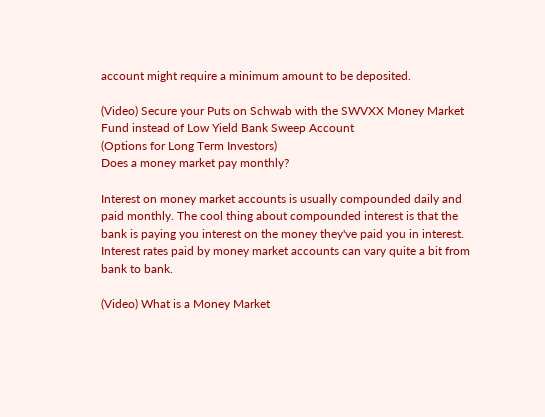account might require a minimum amount to be deposited.

(Video) Secure your Puts on Schwab with the SWVXX Money Market Fund instead of Low Yield Bank Sweep Account
(Options for Long Term Investors)
Does a money market pay monthly?

Interest on money market accounts is usually compounded daily and paid monthly. The cool thing about compounded interest is that the bank is paying you interest on the money they've paid you in interest. Interest rates paid by money market accounts can vary quite a bit from bank to bank.

(Video) What is a Money Market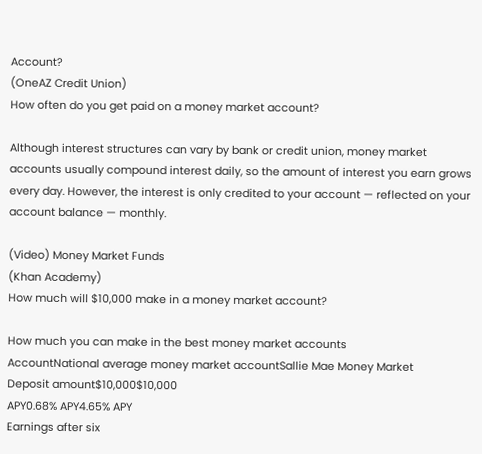Account?
(OneAZ Credit Union)
How often do you get paid on a money market account?

Although interest structures can vary by bank or credit union, money market accounts usually compound interest daily, so the amount of interest you earn grows every day. However, the interest is only credited to your account — reflected on your account balance — monthly.

(Video) Money Market Funds
(Khan Academy)
How much will $10,000 make in a money market account?

How much you can make in the best money market accounts
AccountNational average money market accountSallie Mae Money Market
Deposit amount$10,000$10,000
APY0.68% APY4.65% APY
Earnings after six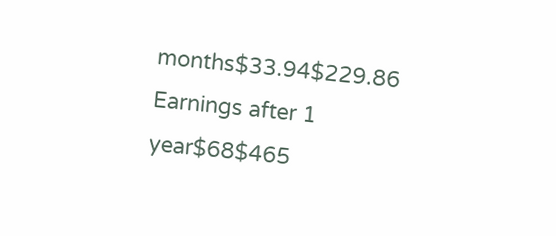months$33.94$229.86
Earnings after 1 year$68$465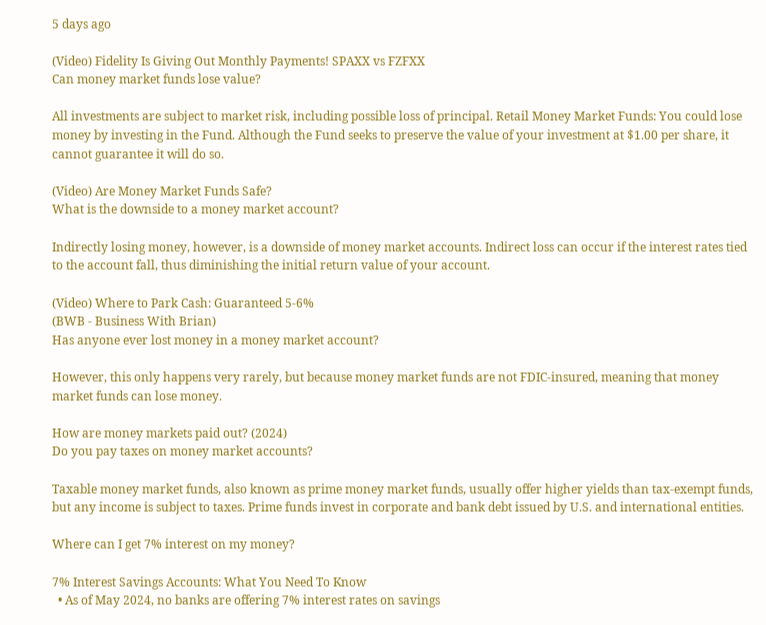5 days ago

(Video) Fidelity Is Giving Out Monthly Payments! SPAXX vs FZFXX
Can money market funds lose value?

All investments are subject to market risk, including possible loss of principal. Retail Money Market Funds: You could lose money by investing in the Fund. Although the Fund seeks to preserve the value of your investment at $1.00 per share, it cannot guarantee it will do so.

(Video) Are Money Market Funds Safe?
What is the downside to a money market account?

Indirectly losing money, however, is a downside of money market accounts. Indirect loss can occur if the interest rates tied to the account fall, thus diminishing the initial return value of your account.

(Video) Where to Park Cash: Guaranteed 5-6%
(BWB - Business With Brian)
Has anyone ever lost money in a money market account?

However, this only happens very rarely, but because money market funds are not FDIC-insured, meaning that money market funds can lose money.

How are money markets paid out? (2024)
Do you pay taxes on money market accounts?

Taxable money market funds, also known as prime money market funds, usually offer higher yields than tax-exempt funds, but any income is subject to taxes. Prime funds invest in corporate and bank debt issued by U.S. and international entities.

Where can I get 7% interest on my money?

7% Interest Savings Accounts: What You Need To Know
  • As of May 2024, no banks are offering 7% interest rates on savings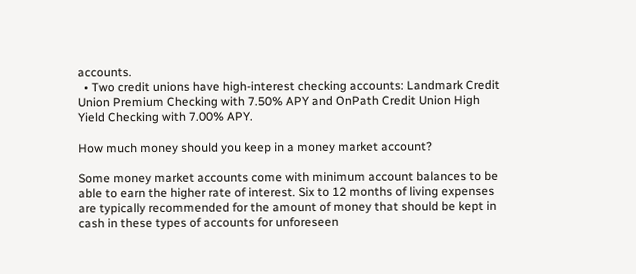accounts.
  • Two credit unions have high-interest checking accounts: Landmark Credit Union Premium Checking with 7.50% APY and OnPath Credit Union High Yield Checking with 7.00% APY.

How much money should you keep in a money market account?

Some money market accounts come with minimum account balances to be able to earn the higher rate of interest. Six to 12 months of living expenses are typically recommended for the amount of money that should be kept in cash in these types of accounts for unforeseen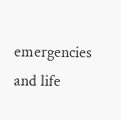emergencies and life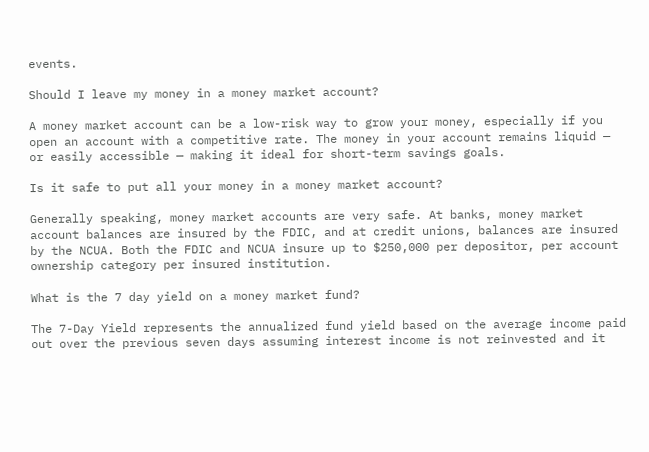events.

Should I leave my money in a money market account?

A money market account can be a low-risk way to grow your money, especially if you open an account with a competitive rate. The money in your account remains liquid — or easily accessible — making it ideal for short-term savings goals.

Is it safe to put all your money in a money market account?

Generally speaking, money market accounts are very safe. At banks, money market account balances are insured by the FDIC, and at credit unions, balances are insured by the NCUA. Both the FDIC and NCUA insure up to $250,000 per depositor, per account ownership category per insured institution.

What is the 7 day yield on a money market fund?

The 7-Day Yield represents the annualized fund yield based on the average income paid out over the previous seven days assuming interest income is not reinvested and it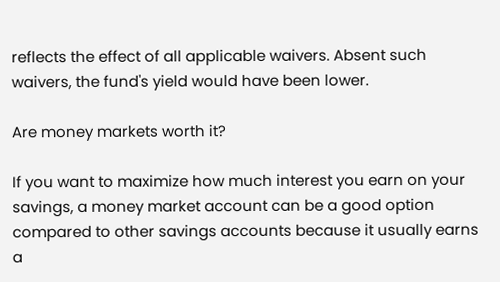reflects the effect of all applicable waivers. Absent such waivers, the fund's yield would have been lower.

Are money markets worth it?

If you want to maximize how much interest you earn on your savings, a money market account can be a good option compared to other savings accounts because it usually earns a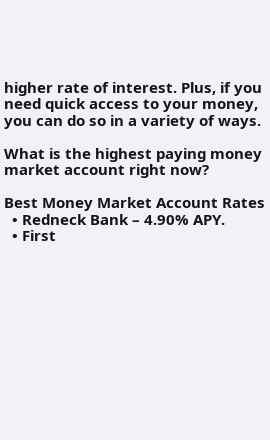higher rate of interest. Plus, if you need quick access to your money, you can do so in a variety of ways.

What is the highest paying money market account right now?

Best Money Market Account Rates
  • Redneck Bank – 4.90% APY.
  • First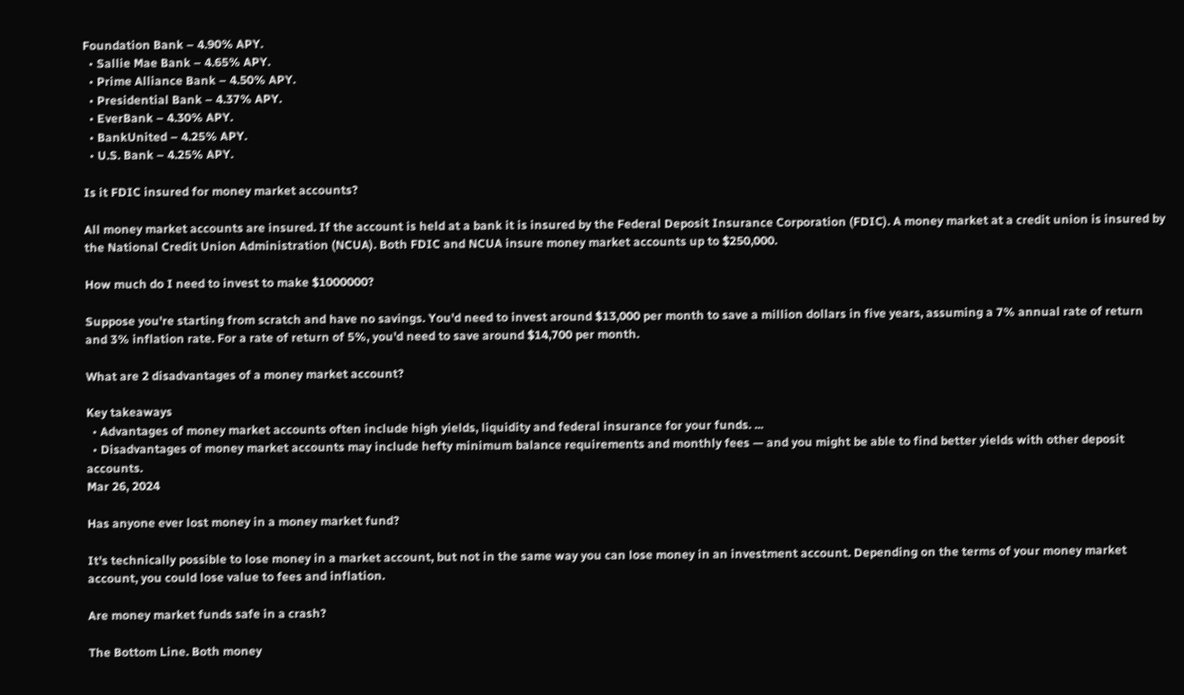Foundation Bank – 4.90% APY.
  • Sallie Mae Bank – 4.65% APY.
  • Prime Alliance Bank – 4.50% APY.
  • Presidential Bank – 4.37% APY.
  • EverBank – 4.30% APY.
  • BankUnited – 4.25% APY.
  • U.S. Bank – 4.25% APY.

Is it FDIC insured for money market accounts?

All money market accounts are insured. If the account is held at a bank it is insured by the Federal Deposit Insurance Corporation (FDIC). A money market at a credit union is insured by the National Credit Union Administration (NCUA). Both FDIC and NCUA insure money market accounts up to $250,000.

How much do I need to invest to make $1000000?

Suppose you're starting from scratch and have no savings. You'd need to invest around $13,000 per month to save a million dollars in five years, assuming a 7% annual rate of return and 3% inflation rate. For a rate of return of 5%, you'd need to save around $14,700 per month.

What are 2 disadvantages of a money market account?

Key takeaways
  • Advantages of money market accounts often include high yields, liquidity and federal insurance for your funds. ...
  • Disadvantages of money market accounts may include hefty minimum balance requirements and monthly fees — and you might be able to find better yields with other deposit accounts.
Mar 26, 2024

Has anyone ever lost money in a money market fund?

It's technically possible to lose money in a market account, but not in the same way you can lose money in an investment account. Depending on the terms of your money market account, you could lose value to fees and inflation.

Are money market funds safe in a crash?

The Bottom Line. Both money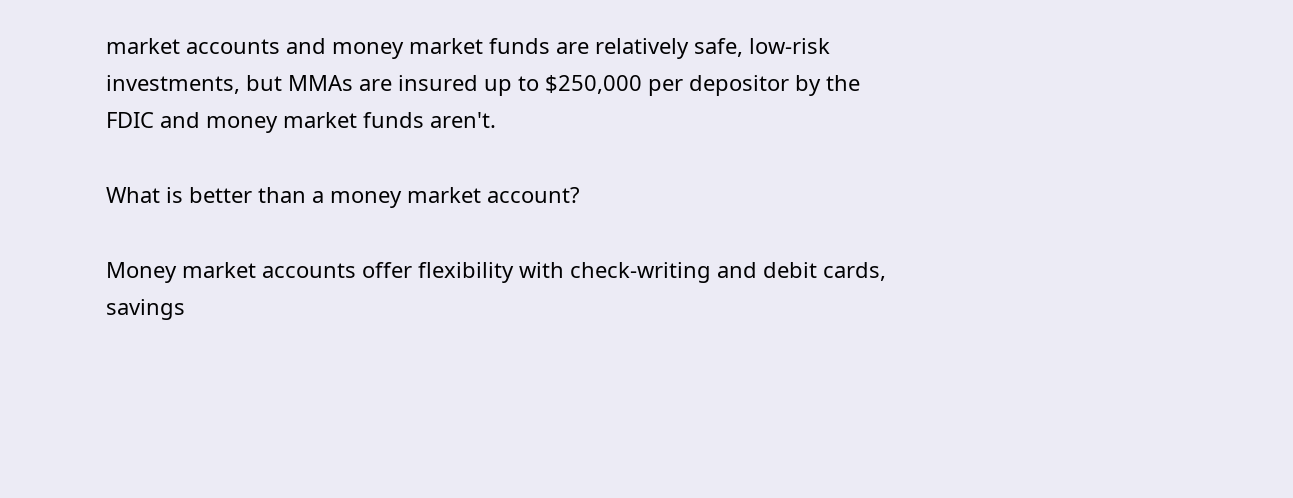market accounts and money market funds are relatively safe, low-risk investments, but MMAs are insured up to $250,000 per depositor by the FDIC and money market funds aren't.

What is better than a money market account?

Money market accounts offer flexibility with check-writing and debit cards, savings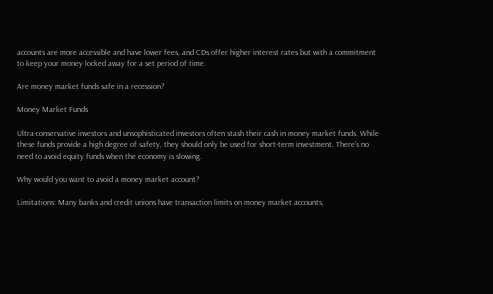accounts are more accessible and have lower fees, and CDs offer higher interest rates but with a commitment to keep your money locked away for a set period of time.

Are money market funds safe in a recession?

Money Market Funds

Ultra-conservative investors and unsophisticated investors often stash their cash in money market funds. While these funds provide a high degree of safety, they should only be used for short-term investment. There's no need to avoid equity funds when the economy is slowing.

Why would you want to avoid a money market account?

Limitations: Many banks and credit unions have transaction limits on money market accounts,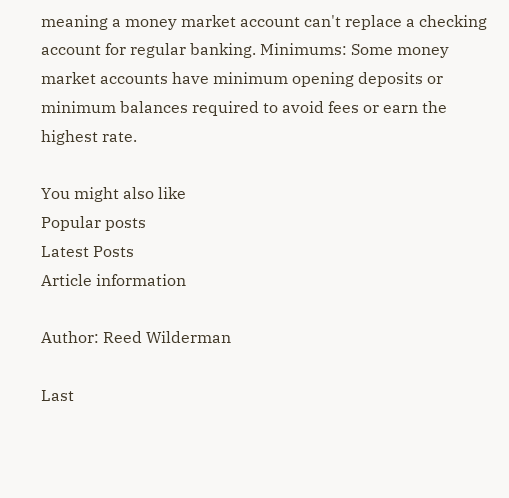meaning a money market account can't replace a checking account for regular banking. Minimums: Some money market accounts have minimum opening deposits or minimum balances required to avoid fees or earn the highest rate.

You might also like
Popular posts
Latest Posts
Article information

Author: Reed Wilderman

Last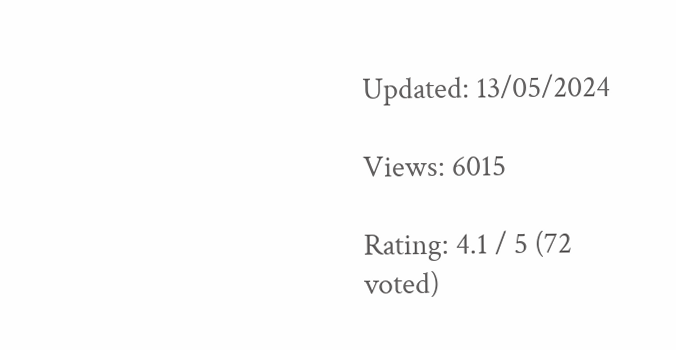Updated: 13/05/2024

Views: 6015

Rating: 4.1 / 5 (72 voted)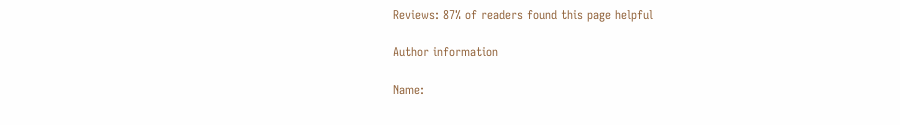Reviews: 87% of readers found this page helpful

Author information

Name: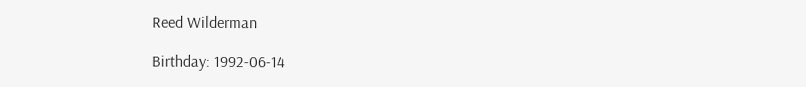Reed Wilderman

Birthday: 1992-06-14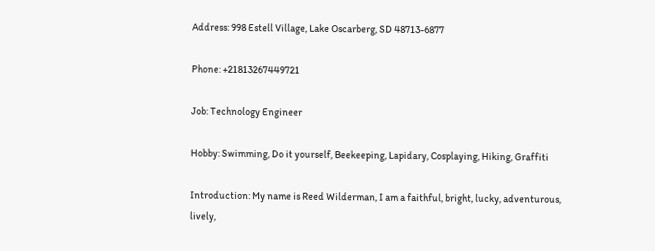Address: 998 Estell Village, Lake Oscarberg, SD 48713-6877

Phone: +21813267449721

Job: Technology Engineer

Hobby: Swimming, Do it yourself, Beekeeping, Lapidary, Cosplaying, Hiking, Graffiti

Introduction: My name is Reed Wilderman, I am a faithful, bright, lucky, adventurous, lively,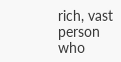rich, vast person who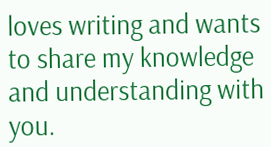loves writing and wants to share my knowledge and understanding with you.